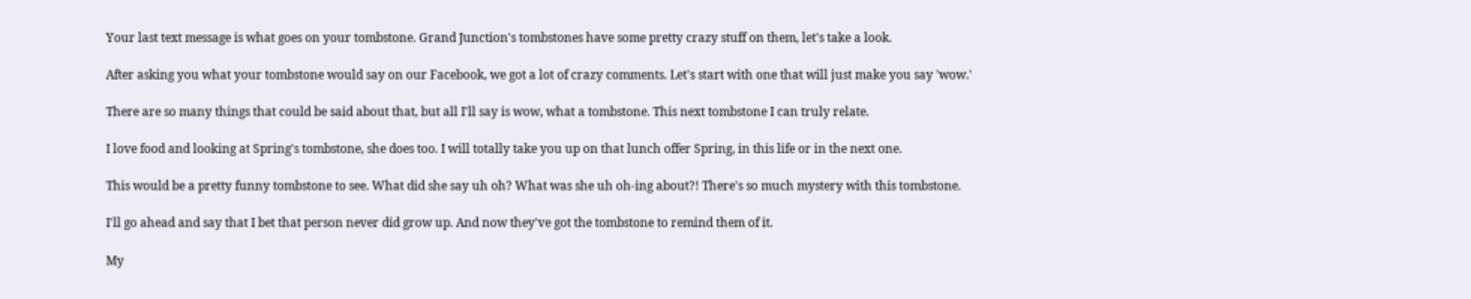Your last text message is what goes on your tombstone. Grand Junction's tombstones have some pretty crazy stuff on them, let's take a look.

After asking you what your tombstone would say on our Facebook, we got a lot of crazy comments. Let's start with one that will just make you say 'wow.'

There are so many things that could be said about that, but all I'll say is wow, what a tombstone. This next tombstone I can truly relate.

I love food and looking at Spring's tombstone, she does too. I will totally take you up on that lunch offer Spring, in this life or in the next one.

This would be a pretty funny tombstone to see. What did she say uh oh? What was she uh oh-ing about?! There's so much mystery with this tombstone.

I'll go ahead and say that I bet that person never did grow up. And now they've got the tombstone to remind them of it.

My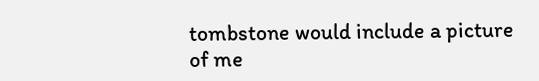tombstone would include a picture of me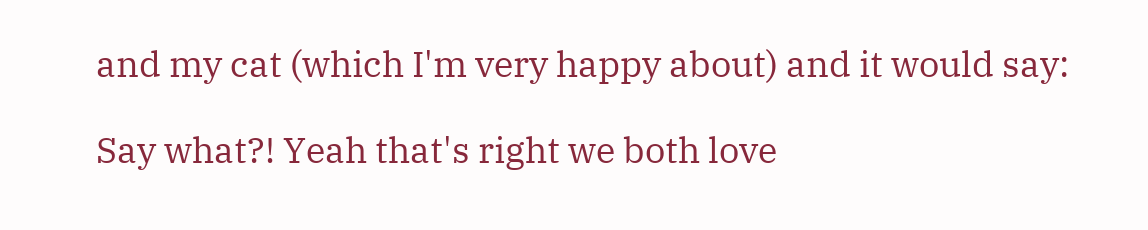and my cat (which I'm very happy about) and it would say:

Say what?! Yeah that's right we both love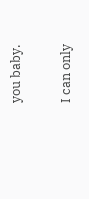you baby.

I can only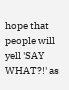hope that people will yell 'SAY WHAT?!' as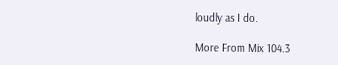loudly as I do.

More From Mix 104.3